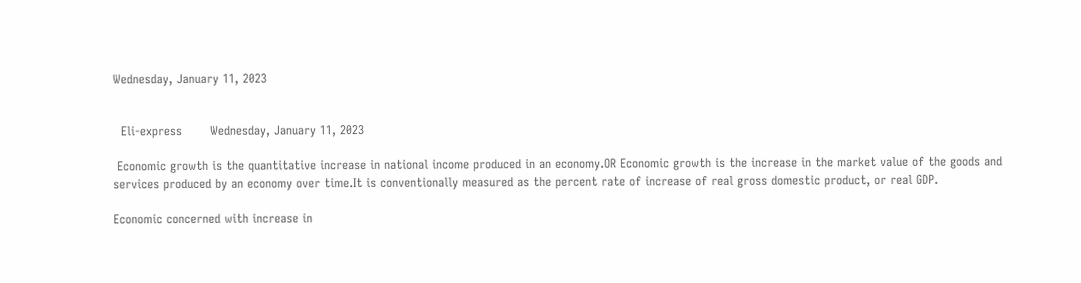Wednesday, January 11, 2023


  Eli-express       Wednesday, January 11, 2023

 Economic growth is the quantitative increase in national income produced in an economy.OR Economic growth is the increase in the market value of the goods and services produced by an economy over time.It is conventionally measured as the percent rate of increase of real gross domestic product, or real GDP.

Economic concerned with increase in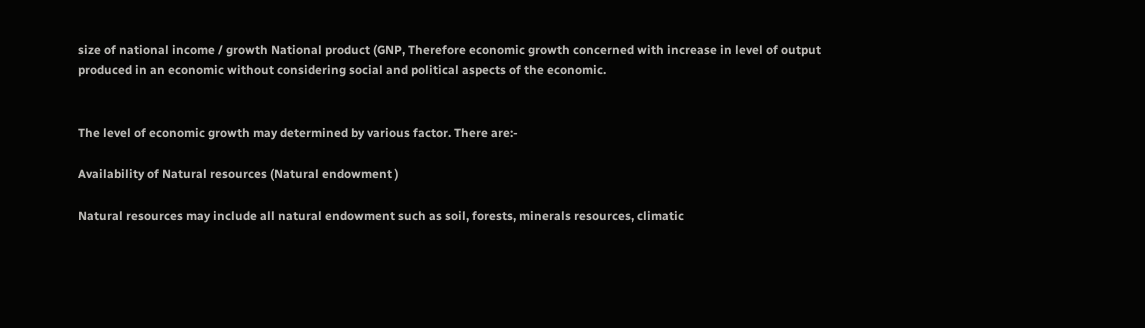size of national income / growth National product (GNP, Therefore economic growth concerned with increase in level of output produced in an economic without considering social and political aspects of the economic.


The level of economic growth may determined by various factor. There are:-

Availability of Natural resources (Natural endowment )

Natural resources may include all natural endowment such as soil, forests, minerals resources, climatic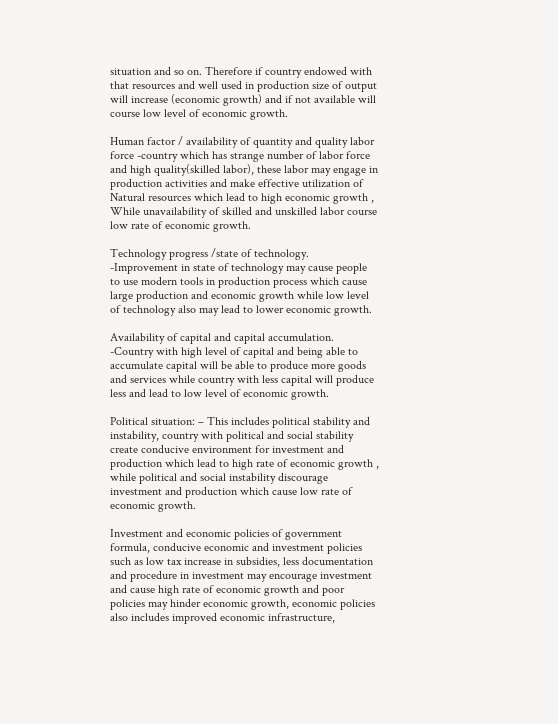situation and so on. Therefore if country endowed with that resources and well used in production size of output will increase (economic growth) and if not available will course low level of economic growth.

Human factor / availability of quantity and quality labor force -country which has strange number of labor force and high quality(skilled labor), these labor may engage in production activities and make effective utilization of Natural resources which lead to high economic growth , While unavailability of skilled and unskilled labor course low rate of economic growth.

Technology progress /state of technology. -Improvement in state of technology may cause people to use modern tools in production process which cause large production and economic growth while low level of technology also may lead to lower economic growth.

Availability of capital and capital accumulation. -Country with high level of capital and being able to accumulate capital will be able to produce more goods and services while country with less capital will produce less and lead to low level of economic growth.

Political situation: – This includes political stability and instability, country with political and social stability create conducive environment for investment and production which lead to high rate of economic growth , while political and social instability discourage investment and production which cause low rate of economic growth.

Investment and economic policies of government formula, conducive economic and investment policies such as low tax increase in subsidies, less documentation and procedure in investment may encourage investment and cause high rate of economic growth and poor policies may hinder economic growth, economic policies also includes improved economic infrastructure,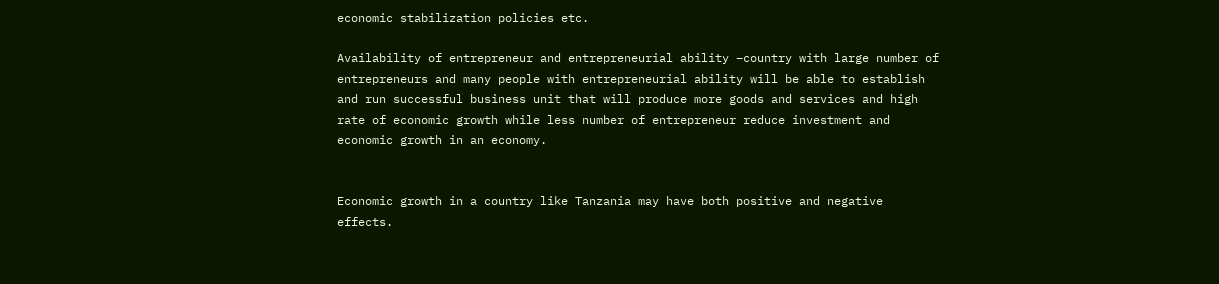economic stabilization policies etc.

Availability of entrepreneur and entrepreneurial ability –country with large number of entrepreneurs and many people with entrepreneurial ability will be able to establish and run successful business unit that will produce more goods and services and high rate of economic growth while less number of entrepreneur reduce investment and economic growth in an economy.


Economic growth in a country like Tanzania may have both positive and negative effects.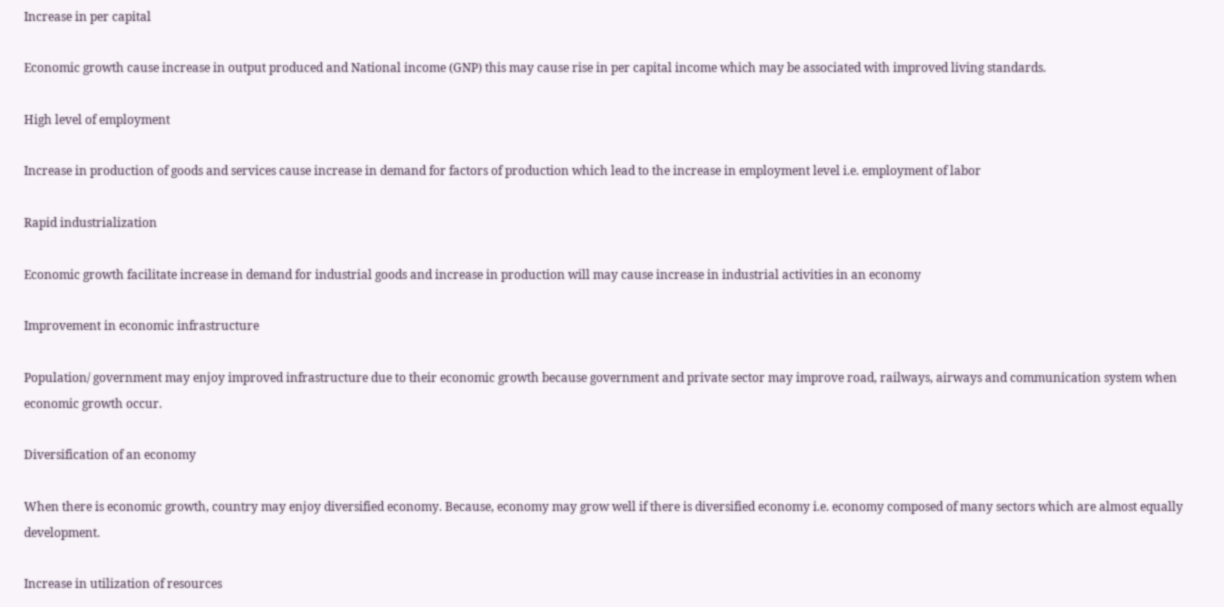Increase in per capital

Economic growth cause increase in output produced and National income (GNP) this may cause rise in per capital income which may be associated with improved living standards.

High level of employment

Increase in production of goods and services cause increase in demand for factors of production which lead to the increase in employment level i.e. employment of labor

Rapid industrialization

Economic growth facilitate increase in demand for industrial goods and increase in production will may cause increase in industrial activities in an economy

Improvement in economic infrastructure

Population/ government may enjoy improved infrastructure due to their economic growth because government and private sector may improve road, railways, airways and communication system when economic growth occur.

Diversification of an economy

When there is economic growth, country may enjoy diversified economy. Because, economy may grow well if there is diversified economy i.e. economy composed of many sectors which are almost equally development.

Increase in utilization of resources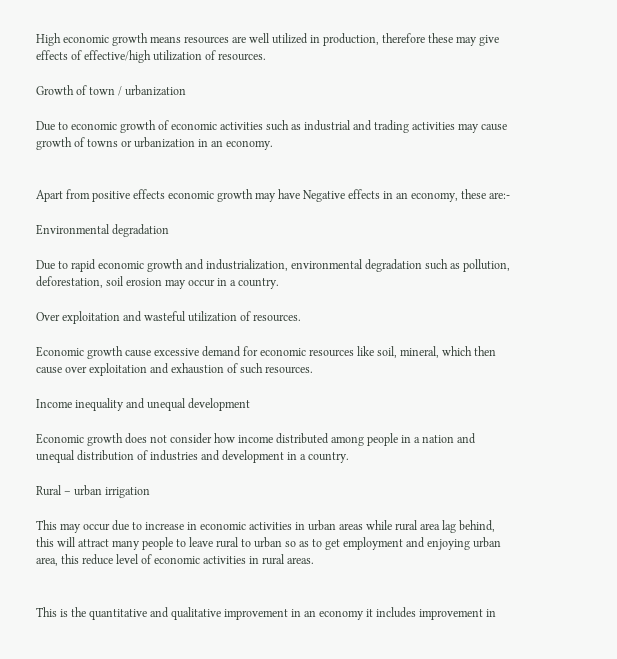High economic growth means resources are well utilized in production, therefore these may give effects of effective/high utilization of resources.

Growth of town / urbanization

Due to economic growth of economic activities such as industrial and trading activities may cause growth of towns or urbanization in an economy.


Apart from positive effects economic growth may have Negative effects in an economy, these are:-

Environmental degradation

Due to rapid economic growth and industrialization, environmental degradation such as pollution, deforestation, soil erosion may occur in a country.

Over exploitation and wasteful utilization of resources.

Economic growth cause excessive demand for economic resources like soil, mineral, which then cause over exploitation and exhaustion of such resources.

Income inequality and unequal development

Economic growth does not consider how income distributed among people in a nation and unequal distribution of industries and development in a country.

Rural – urban irrigation

This may occur due to increase in economic activities in urban areas while rural area lag behind, this will attract many people to leave rural to urban so as to get employment and enjoying urban area, this reduce level of economic activities in rural areas.


This is the quantitative and qualitative improvement in an economy it includes improvement in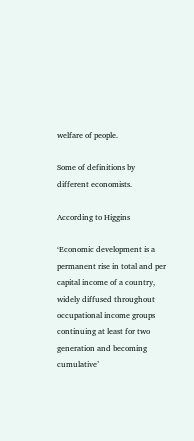welfare of people.

Some of definitions by different economists.

According to Higgins

‘Economic development is a permanent rise in total and per capital income of a country, widely diffused throughout occupational income groups continuing at least for two generation and becoming cumulative’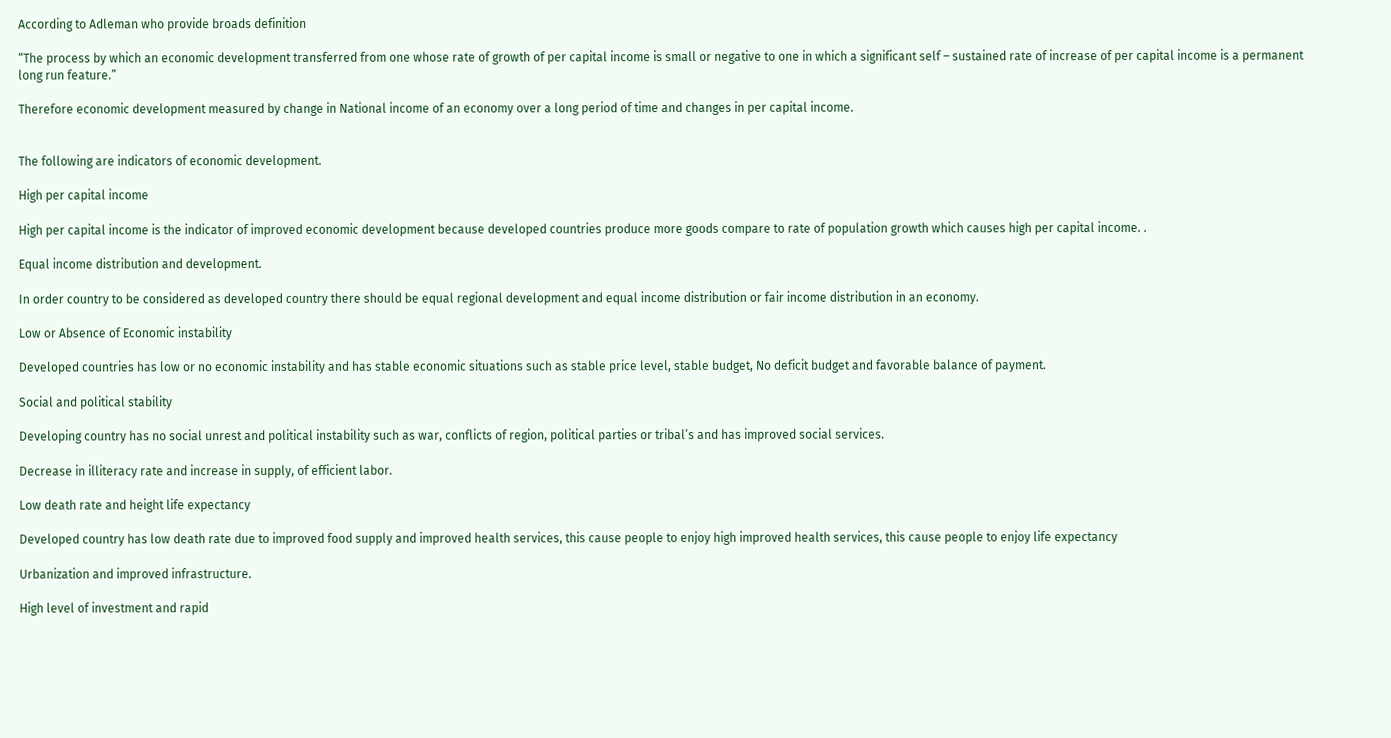According to Adleman who provide broads definition

“The process by which an economic development transferred from one whose rate of growth of per capital income is small or negative to one in which a significant self – sustained rate of increase of per capital income is a permanent long run feature.”

Therefore economic development measured by change in National income of an economy over a long period of time and changes in per capital income.


The following are indicators of economic development.

High per capital income

High per capital income is the indicator of improved economic development because developed countries produce more goods compare to rate of population growth which causes high per capital income. .

Equal income distribution and development.

In order country to be considered as developed country there should be equal regional development and equal income distribution or fair income distribution in an economy.

Low or Absence of Economic instability

Developed countries has low or no economic instability and has stable economic situations such as stable price level, stable budget, No deficit budget and favorable balance of payment.

Social and political stability

Developing country has no social unrest and political instability such as war, conflicts of region, political parties or tribal’s and has improved social services.

Decrease in illiteracy rate and increase in supply, of efficient labor.

Low death rate and height life expectancy

Developed country has low death rate due to improved food supply and improved health services, this cause people to enjoy high improved health services, this cause people to enjoy life expectancy

Urbanization and improved infrastructure.

High level of investment and rapid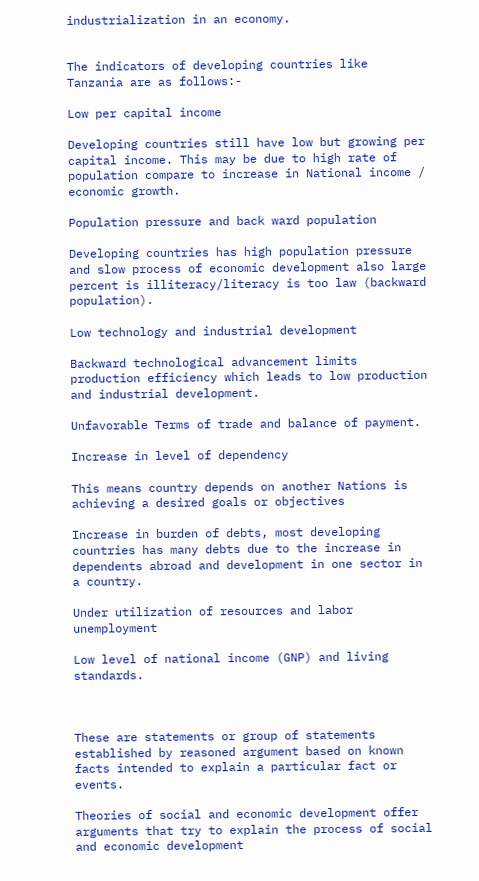industrialization in an economy.


The indicators of developing countries like Tanzania are as follows:-

Low per capital income

Developing countries still have low but growing per capital income. This may be due to high rate of population compare to increase in National income / economic growth.

Population pressure and back ward population

Developing countries has high population pressure and slow process of economic development also large percent is illiteracy/literacy is too law (backward population).

Low technology and industrial development

Backward technological advancement limits production efficiency which leads to low production and industrial development.

Unfavorable Terms of trade and balance of payment.

Increase in level of dependency

This means country depends on another Nations is achieving a desired goals or objectives

Increase in burden of debts, most developing countries has many debts due to the increase in dependents abroad and development in one sector in a country.

Under utilization of resources and labor unemployment

Low level of national income (GNP) and living standards.



These are statements or group of statements established by reasoned argument based on known facts intended to explain a particular fact or events.

Theories of social and economic development offer arguments that try to explain the process of social and economic development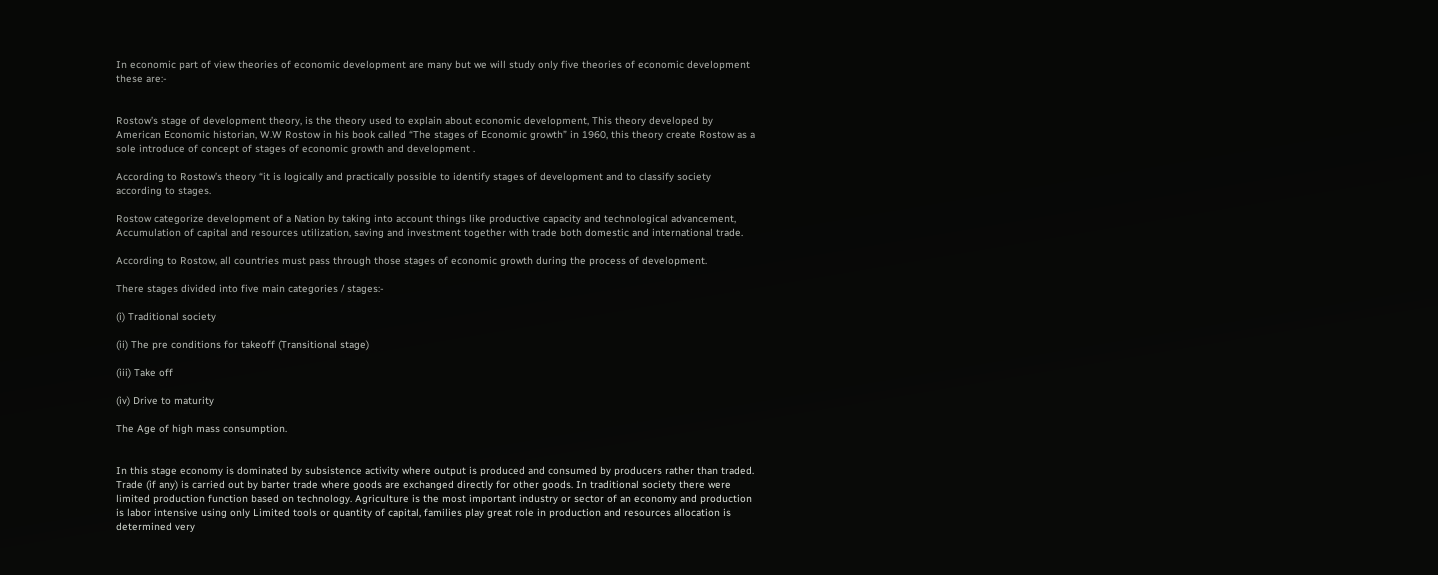In economic part of view theories of economic development are many but we will study only five theories of economic development these are:-


Rostow’s stage of development theory, is the theory used to explain about economic development, This theory developed by American Economic historian, W.W Rostow in his book called “The stages of Economic growth” in 1960, this theory create Rostow as a sole introduce of concept of stages of economic growth and development .

According to Rostow’s theory “it is logically and practically possible to identify stages of development and to classify society according to stages.

Rostow categorize development of a Nation by taking into account things like productive capacity and technological advancement, Accumulation of capital and resources utilization, saving and investment together with trade both domestic and international trade.

According to Rostow, all countries must pass through those stages of economic growth during the process of development.

There stages divided into five main categories / stages:-

(i) Traditional society

(ii) The pre conditions for takeoff (Transitional stage)

(iii) Take off

(iv) Drive to maturity

The Age of high mass consumption.


In this stage economy is dominated by subsistence activity where output is produced and consumed by producers rather than traded. Trade (if any) is carried out by barter trade where goods are exchanged directly for other goods. In traditional society there were limited production function based on technology. Agriculture is the most important industry or sector of an economy and production is labor intensive using only Limited tools or quantity of capital, families play great role in production and resources allocation is determined very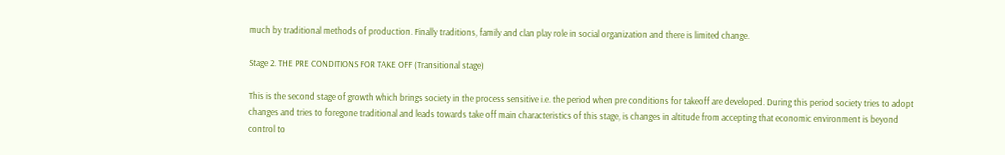much by traditional methods of production. Finally traditions, family and clan play role in social organization and there is limited change.

Stage 2. THE PRE CONDITIONS FOR TAKE OFF (Transitional stage)

This is the second stage of growth which brings society in the process sensitive i.e. the period when pre conditions for takeoff are developed. During this period society tries to adopt changes and tries to foregone traditional and leads towards take off main characteristics of this stage, is changes in altitude from accepting that economic environment is beyond control to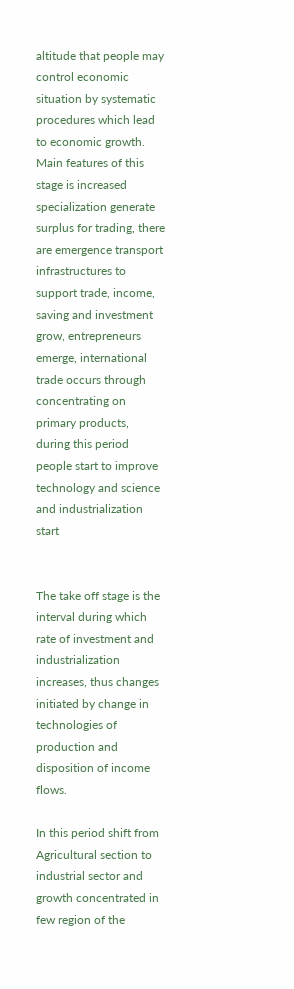altitude that people may control economic situation by systematic procedures which lead to economic growth. Main features of this stage is increased specialization generate surplus for trading, there are emergence transport infrastructures to support trade, income, saving and investment grow, entrepreneurs emerge, international trade occurs through concentrating on primary products, during this period people start to improve technology and science and industrialization start


The take off stage is the interval during which rate of investment and industrialization increases, thus changes initiated by change in technologies of production and disposition of income flows.

In this period shift from Agricultural section to industrial sector and growth concentrated in few region of the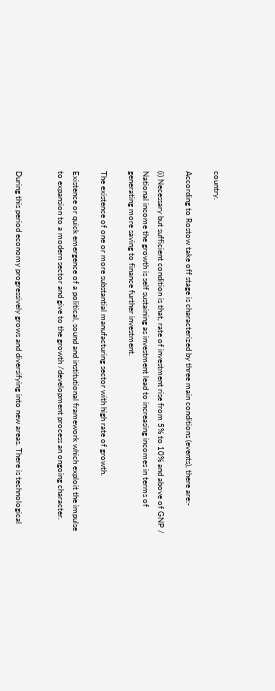country.

According to Rostow take off stage is characterized by three main conditions (events), there are:-

(i) Necessary but sufficient condition is that, rate of investment rise from 5% to 10% and above of GNP / National income the growth is self sustaining as investment lead to increasing incomes in terms of generating more saving to finance further investment.

The existence of one or more substantial manufacturing sector with high rate of growth.

Existence or quick emergence of a political, sound and institutional framework which exploit the impulse to expansion to a modern sector and give to the growth /development process an ongoing character.


During this period economy progressively grows and diversifying into new areas. There is technological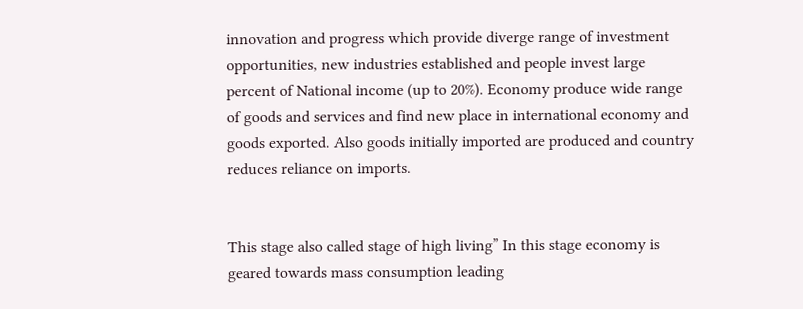innovation and progress which provide diverge range of investment opportunities, new industries established and people invest large percent of National income (up to 20%). Economy produce wide range of goods and services and find new place in international economy and goods exported. Also goods initially imported are produced and country reduces reliance on imports.


This stage also called stage of high living” In this stage economy is geared towards mass consumption leading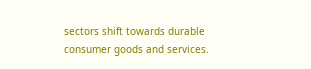sectors shift towards durable consumer goods and services.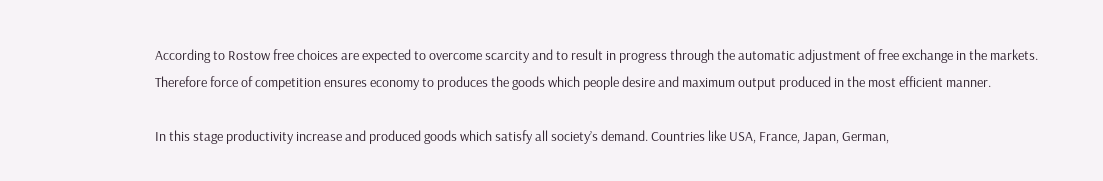According to Rostow free choices are expected to overcome scarcity and to result in progress through the automatic adjustment of free exchange in the markets. Therefore force of competition ensures economy to produces the goods which people desire and maximum output produced in the most efficient manner.

In this stage productivity increase and produced goods which satisfy all society’s demand. Countries like USA, France, Japan, German,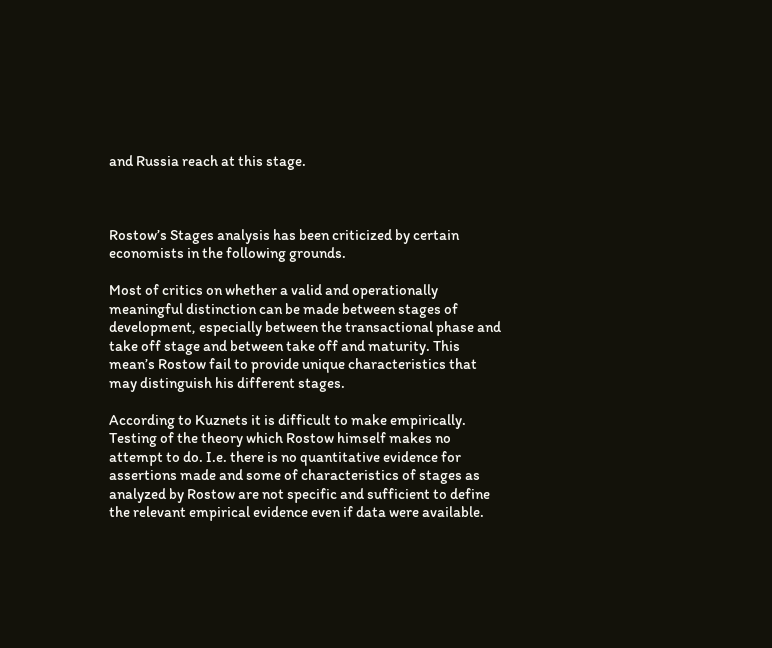and Russia reach at this stage.



Rostow’s Stages analysis has been criticized by certain economists in the following grounds.

Most of critics on whether a valid and operationally meaningful distinction can be made between stages of development, especially between the transactional phase and take off stage and between take off and maturity. This mean’s Rostow fail to provide unique characteristics that may distinguish his different stages.

According to Kuznets it is difficult to make empirically. Testing of the theory which Rostow himself makes no attempt to do. I.e. there is no quantitative evidence for assertions made and some of characteristics of stages as analyzed by Rostow are not specific and sufficient to define the relevant empirical evidence even if data were available.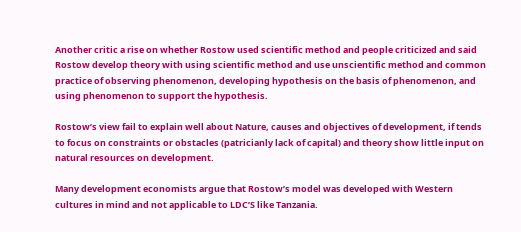Another critic a rise on whether Rostow used scientific method and people criticized and said Rostow develop theory with using scientific method and use unscientific method and common practice of observing phenomenon, developing hypothesis on the basis of phenomenon, and using phenomenon to support the hypothesis.

Rostow’s view fail to explain well about Nature, causes and objectives of development, if tends to focus on constraints or obstacles (patricianly lack of capital) and theory show little input on natural resources on development.

Many development economists argue that Rostow’s model was developed with Western cultures in mind and not applicable to LDC’S like Tanzania.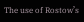The use of Rostow’s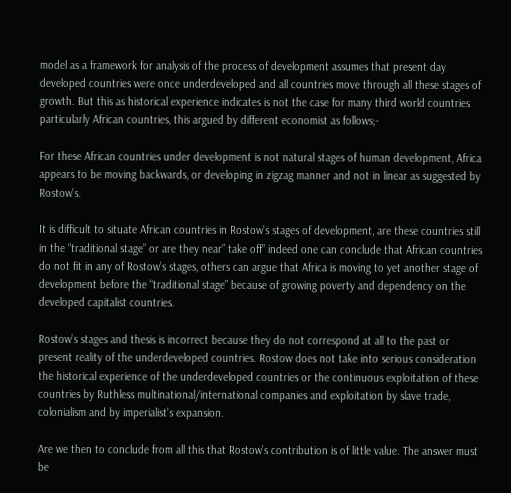model as a framework for analysis of the process of development assumes that present day developed countries were once underdeveloped and all countries move through all these stages of growth. But this as historical experience indicates is not the case for many third world countries particularly African countries, this argued by different economist as follows;-

For these African countries under development is not natural stages of human development, Africa appears to be moving backwards, or developing in zigzag manner and not in linear as suggested by Rostow’s.

It is difficult to situate African countries in Rostow’s stages of development, are these countries still in the “traditional stage” or are they near” take off” indeed one can conclude that African countries do not fit in any of Rostow’s stages, others can argue that Africa is moving to yet another stage of development before the “traditional stage” because of growing poverty and dependency on the developed capitalist countries.

Rostow’s stages and thesis is incorrect because they do not correspond at all to the past or present reality of the underdeveloped countries. Rostow does not take into serious consideration the historical experience of the underdeveloped countries or the continuous exploitation of these countries by Ruthless multinational/international companies and exploitation by slave trade, colonialism and by imperialist’s expansion.

Are we then to conclude from all this that Rostow’s contribution is of little value. The answer must be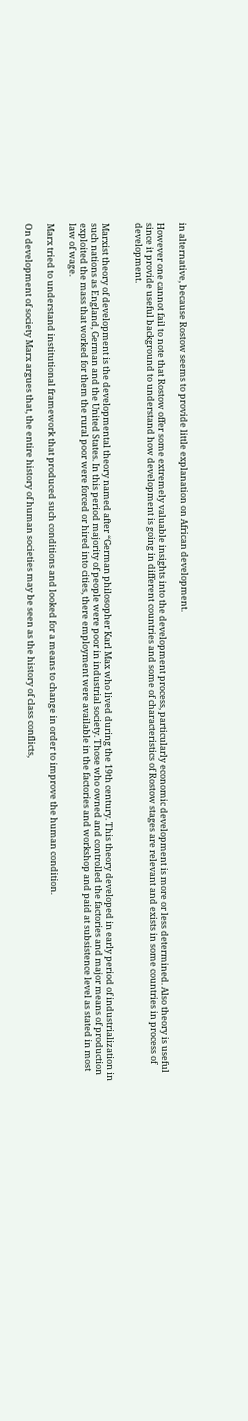in alternative, because Rostow seems to provide little explanation on African development.

However one cannot fail to note that Rostow offer some extremely valuable insights into the development process, particularly economic development is more or less determined. Also theory is useful since it provide useful background to understand how development is going in different countries and some of characteristics of Rostow stages are relevant and exists in some countries in process of development.


Marxist theory of development is the developmental theory named after “German philosopher Karl Max who lived during the 19th century. This theory developed in early period of industrialization in such nations as England, German and the United States. In this period majority of people were poor in industrial society. Those who owned and controlled the factories and major means of production exploited the mass that worked for them the rural poor were forced or hired into cities, there employment were available in the factories and workshop and paid at subsistence level as stated in most law of wage.

Marx tried to understand institutional framework that produced such conditions and looked for a means to change in order to improve the human condition.

On development of society Marx argues that, the entire history of human societies may be seen as the history of class conflicts,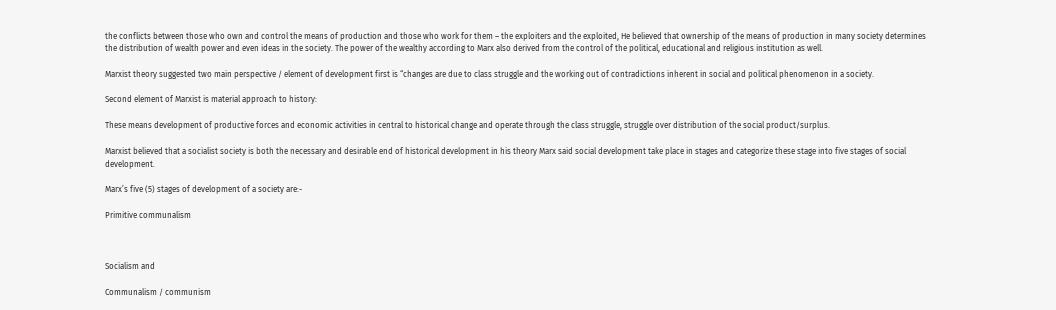the conflicts between those who own and control the means of production and those who work for them – the exploiters and the exploited, He believed that ownership of the means of production in many society determines the distribution of wealth power and even ideas in the society. The power of the wealthy according to Marx also derived from the control of the political, educational and religious institution as well.

Marxist theory suggested two main perspective / element of development first is “changes are due to class struggle and the working out of contradictions inherent in social and political phenomenon in a society.

Second element of Marxist is material approach to history:

These means development of productive forces and economic activities in central to historical change and operate through the class struggle, struggle over distribution of the social product/surplus.

Marxist believed that a socialist society is both the necessary and desirable end of historical development in his theory Marx said social development take place in stages and categorize these stage into five stages of social development.

Marx’s five (5) stages of development of a society are:-

Primitive communalism



Socialism and

Communalism / communism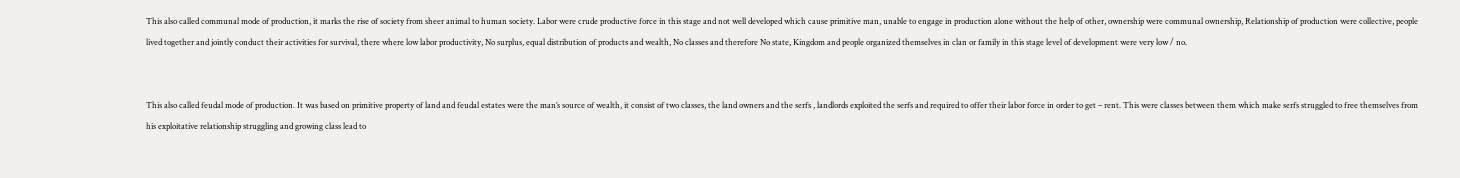This also called communal mode of production, it marks the rise of society from sheer animal to human society. Labor were crude productive force in this stage and not well developed which cause primitive man, unable to engage in production alone without the help of other, ownership were communal ownership, Relationship of production were collective, people lived together and jointly conduct their activities for survival, there where low labor productivity, No surplus, equal distribution of products and wealth, No classes and therefore No state, Kingdom and people organized themselves in clan or family in this stage level of development were very low / no.


This also called feudal mode of production. It was based on primitive property of land and feudal estates were the man’s source of wealth, it consist of two classes, the land owners and the serfs , landlords exploited the serfs and required to offer their labor force in order to get – rent. This were classes between them which make serfs struggled to free themselves from his exploitative relationship struggling and growing class lead to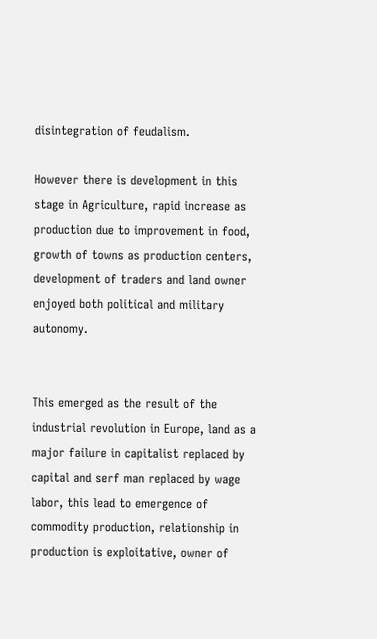disintegration of feudalism.

However there is development in this stage in Agriculture, rapid increase as production due to improvement in food, growth of towns as production centers, development of traders and land owner enjoyed both political and military autonomy.


This emerged as the result of the industrial revolution in Europe, land as a major failure in capitalist replaced by capital and serf man replaced by wage labor, this lead to emergence of commodity production, relationship in production is exploitative, owner of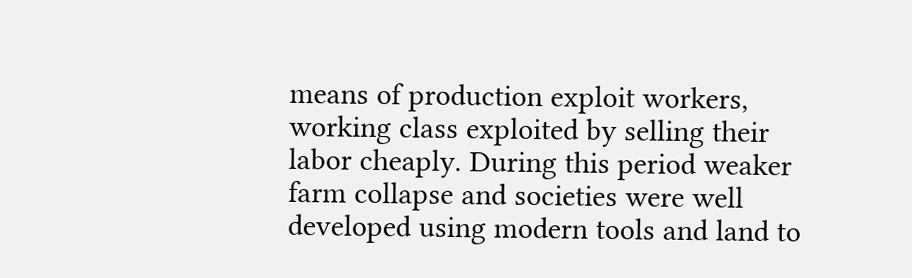means of production exploit workers, working class exploited by selling their labor cheaply. During this period weaker farm collapse and societies were well developed using modern tools and land to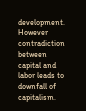development. However contradiction between capital and labor leads to downfall of capitalism.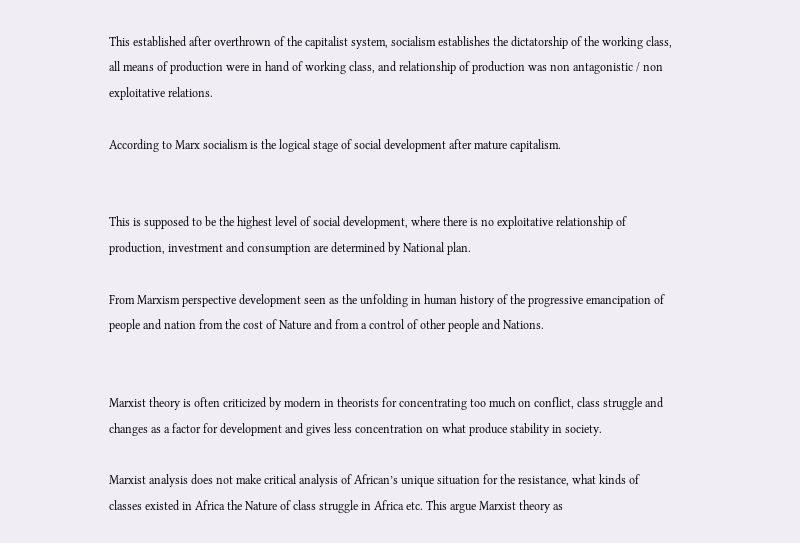This established after overthrown of the capitalist system, socialism establishes the dictatorship of the working class, all means of production were in hand of working class, and relationship of production was non antagonistic / non exploitative relations.

According to Marx socialism is the logical stage of social development after mature capitalism.


This is supposed to be the highest level of social development, where there is no exploitative relationship of production, investment and consumption are determined by National plan.

From Marxism perspective development seen as the unfolding in human history of the progressive emancipation of people and nation from the cost of Nature and from a control of other people and Nations.


Marxist theory is often criticized by modern in theorists for concentrating too much on conflict, class struggle and changes as a factor for development and gives less concentration on what produce stability in society.

Marxist analysis does not make critical analysis of African’s unique situation for the resistance, what kinds of classes existed in Africa the Nature of class struggle in Africa etc. This argue Marxist theory as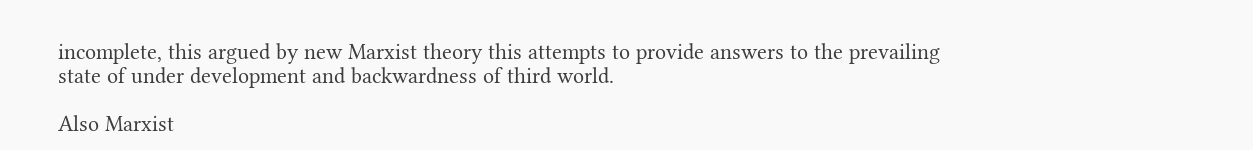incomplete, this argued by new Marxist theory this attempts to provide answers to the prevailing state of under development and backwardness of third world.

Also Marxist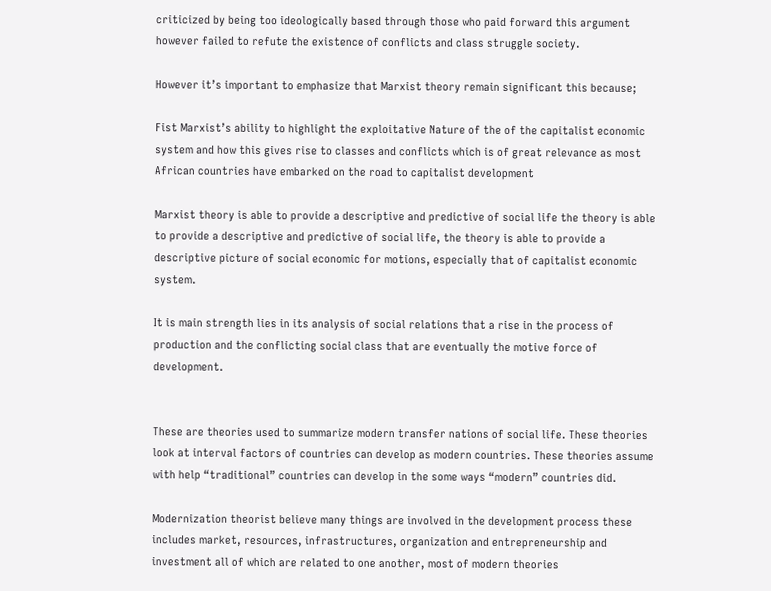criticized by being too ideologically based through those who paid forward this argument however failed to refute the existence of conflicts and class struggle society.

However it’s important to emphasize that Marxist theory remain significant this because;

Fist Marxist’s ability to highlight the exploitative Nature of the of the capitalist economic system and how this gives rise to classes and conflicts which is of great relevance as most African countries have embarked on the road to capitalist development

Marxist theory is able to provide a descriptive and predictive of social life the theory is able to provide a descriptive and predictive of social life, the theory is able to provide a descriptive picture of social economic for motions, especially that of capitalist economic system.

It is main strength lies in its analysis of social relations that a rise in the process of production and the conflicting social class that are eventually the motive force of development.


These are theories used to summarize modern transfer nations of social life. These theories look at interval factors of countries can develop as modern countries. These theories assume with help “traditional” countries can develop in the some ways “modern” countries did.

Modernization theorist believe many things are involved in the development process these includes market, resources, infrastructures, organization and entrepreneurship and investment all of which are related to one another, most of modern theories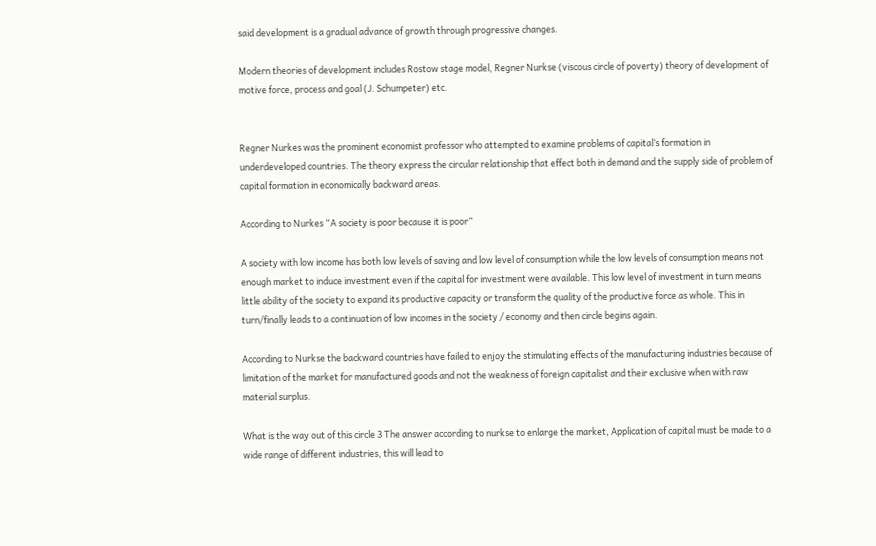said development is a gradual advance of growth through progressive changes.

Modern theories of development includes Rostow stage model, Regner Nurkse (viscous circle of poverty) theory of development of motive force, process and goal (J. Schumpeter) etc.


Regner Nurkes was the prominent economist professor who attempted to examine problems of capital’s formation in underdeveloped countries. The theory express the circular relationship that effect both in demand and the supply side of problem of capital formation in economically backward areas.

According to Nurkes “A society is poor because it is poor”

A society with low income has both low levels of saving and low level of consumption while the low levels of consumption means not enough market to induce investment even if the capital for investment were available. This low level of investment in turn means little ability of the society to expand its productive capacity or transform the quality of the productive force as whole. This in turn/finally leads to a continuation of low incomes in the society / economy and then circle begins again.

According to Nurkse the backward countries have failed to enjoy the stimulating effects of the manufacturing industries because of limitation of the market for manufactured goods and not the weakness of foreign capitalist and their exclusive when with raw material surplus.

What is the way out of this circle 3 The answer according to nurkse to enlarge the market, Application of capital must be made to a wide range of different industries, this will lead to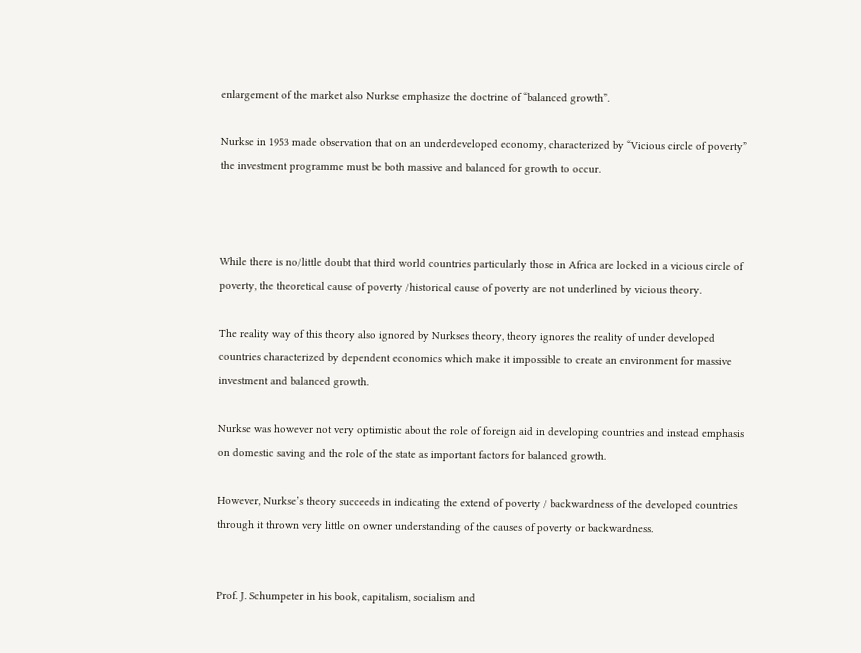enlargement of the market also Nurkse emphasize the doctrine of “balanced growth”.

Nurkse in 1953 made observation that on an underdeveloped economy, characterized by “Vicious circle of poverty” the investment programme must be both massive and balanced for growth to occur.



While there is no/little doubt that third world countries particularly those in Africa are locked in a vicious circle of poverty, the theoretical cause of poverty /historical cause of poverty are not underlined by vicious theory.

The reality way of this theory also ignored by Nurkses theory, theory ignores the reality of under developed countries characterized by dependent economics which make it impossible to create an environment for massive investment and balanced growth.

Nurkse was however not very optimistic about the role of foreign aid in developing countries and instead emphasis on domestic saving and the role of the state as important factors for balanced growth.

However, Nurkse’s theory succeeds in indicating the extend of poverty / backwardness of the developed countries through it thrown very little on owner understanding of the causes of poverty or backwardness.


Prof. J. Schumpeter in his book, capitalism, socialism and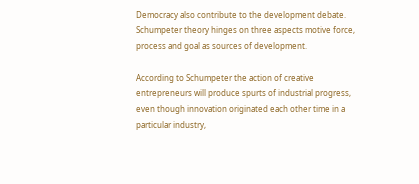Democracy also contribute to the development debate. Schumpeter theory hinges on three aspects motive force, process and goal as sources of development.

According to Schumpeter the action of creative entrepreneurs will produce spurts of industrial progress, even though innovation originated each other time in a particular industry,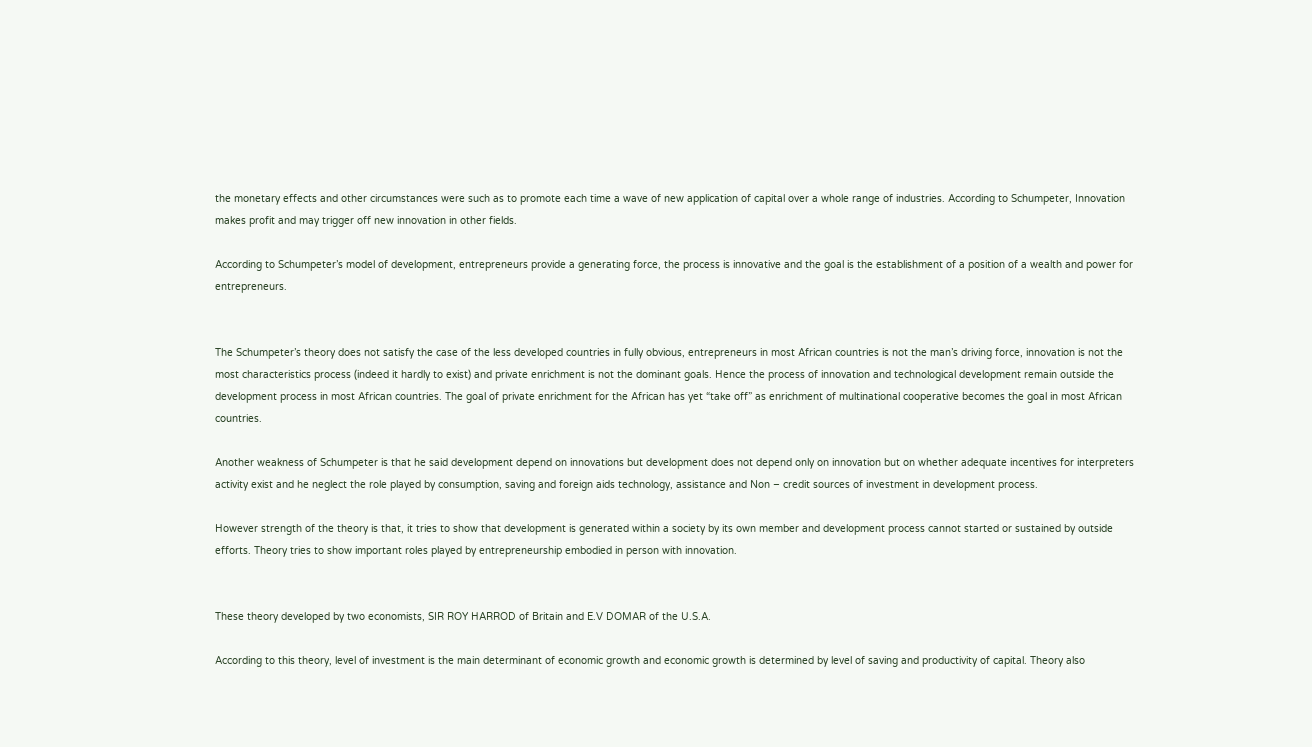the monetary effects and other circumstances were such as to promote each time a wave of new application of capital over a whole range of industries. According to Schumpeter, Innovation makes profit and may trigger off new innovation in other fields.

According to Schumpeter’s model of development, entrepreneurs provide a generating force, the process is innovative and the goal is the establishment of a position of a wealth and power for entrepreneurs.


The Schumpeter’s theory does not satisfy the case of the less developed countries in fully obvious, entrepreneurs in most African countries is not the man’s driving force, innovation is not the most characteristics process (indeed it hardly to exist) and private enrichment is not the dominant goals. Hence the process of innovation and technological development remain outside the development process in most African countries. The goal of private enrichment for the African has yet “take off” as enrichment of multinational cooperative becomes the goal in most African countries.

Another weakness of Schumpeter is that he said development depend on innovations but development does not depend only on innovation but on whether adequate incentives for interpreters activity exist and he neglect the role played by consumption, saving and foreign aids technology, assistance and Non – credit sources of investment in development process.

However strength of the theory is that, it tries to show that development is generated within a society by its own member and development process cannot started or sustained by outside efforts. Theory tries to show important roles played by entrepreneurship embodied in person with innovation.


These theory developed by two economists, SIR ROY HARROD of Britain and E.V DOMAR of the U.S.A.

According to this theory, level of investment is the main determinant of economic growth and economic growth is determined by level of saving and productivity of capital. Theory also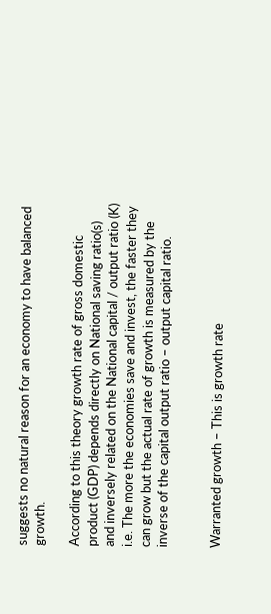suggests no natural reason for an economy to have balanced growth.

According to this theory growth rate of gross domestic product (GDP) depends directly on National saving ratio(s) and inversely related on the National capital / output ratio (K) i.e. The more the economies save and invest, the faster they can grow but the actual rate of growth is measured by the inverse of the capital output ratio – output capital ratio.


Warranted growth – This is growth rate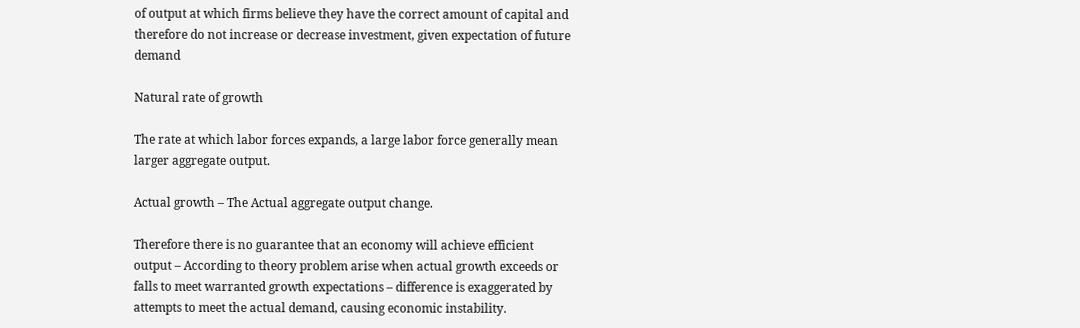of output at which firms believe they have the correct amount of capital and therefore do not increase or decrease investment, given expectation of future demand

Natural rate of growth

The rate at which labor forces expands, a large labor force generally mean larger aggregate output.

Actual growth – The Actual aggregate output change.

Therefore there is no guarantee that an economy will achieve efficient output – According to theory problem arise when actual growth exceeds or falls to meet warranted growth expectations – difference is exaggerated by attempts to meet the actual demand, causing economic instability.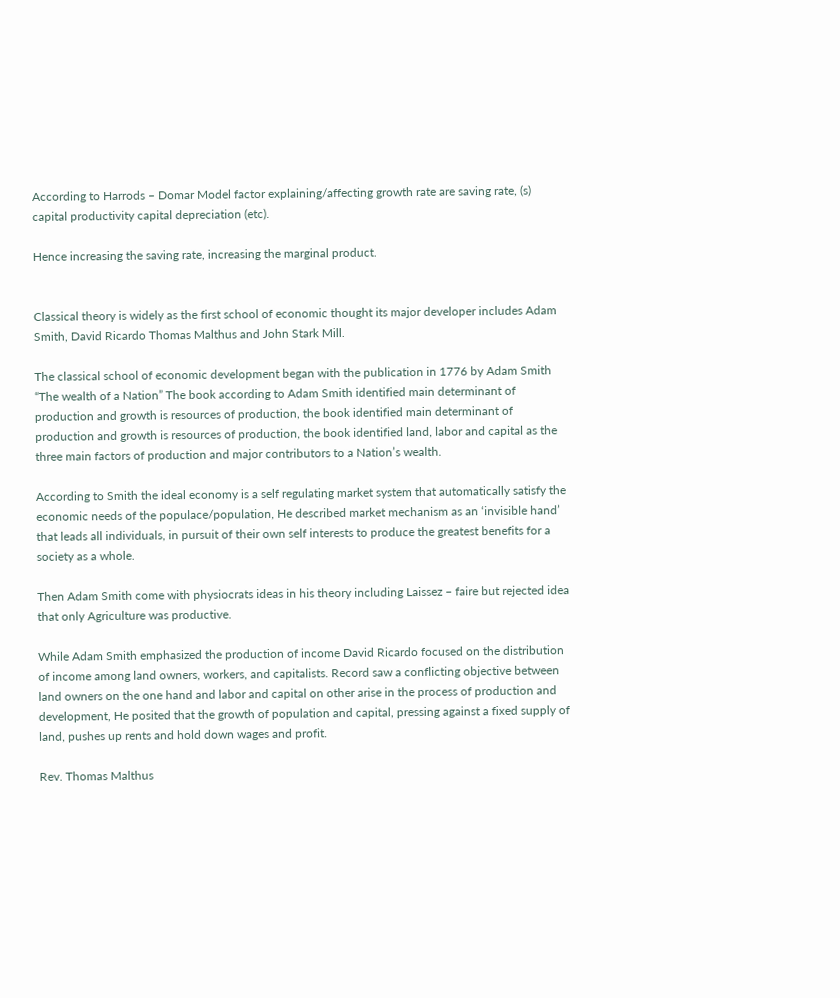According to Harrods – Domar Model factor explaining/affecting growth rate are saving rate, (s) capital productivity capital depreciation (etc).

Hence increasing the saving rate, increasing the marginal product.


Classical theory is widely as the first school of economic thought its major developer includes Adam Smith, David Ricardo Thomas Malthus and John Stark Mill.

The classical school of economic development began with the publication in 1776 by Adam Smith “The wealth of a Nation” The book according to Adam Smith identified main determinant of production and growth is resources of production, the book identified main determinant of production and growth is resources of production, the book identified land, labor and capital as the three main factors of production and major contributors to a Nation’s wealth.

According to Smith the ideal economy is a self regulating market system that automatically satisfy the economic needs of the populace/population, He described market mechanism as an ‘invisible hand’ that leads all individuals, in pursuit of their own self interests to produce the greatest benefits for a society as a whole.

Then Adam Smith come with physiocrats ideas in his theory including Laissez – faire but rejected idea that only Agriculture was productive.

While Adam Smith emphasized the production of income David Ricardo focused on the distribution of income among land owners, workers, and capitalists. Record saw a conflicting objective between land owners on the one hand and labor and capital on other arise in the process of production and development, He posited that the growth of population and capital, pressing against a fixed supply of land, pushes up rents and hold down wages and profit.

Rev. Thomas Malthus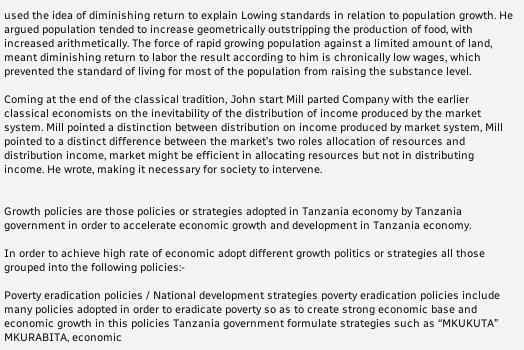used the idea of diminishing return to explain Lowing standards in relation to population growth. He argued population tended to increase geometrically outstripping the production of food, with increased arithmetically. The force of rapid growing population against a limited amount of land, meant diminishing return to labor the result according to him is chronically low wages, which prevented the standard of living for most of the population from raising the substance level.

Coming at the end of the classical tradition, John start Mill parted Company with the earlier classical economists on the inevitability of the distribution of income produced by the market system. Mill pointed a distinction between distribution on income produced by market system, Mill pointed to a distinct difference between the market’s two roles allocation of resources and distribution income, market might be efficient in allocating resources but not in distributing income. He wrote, making it necessary for society to intervene.


Growth policies are those policies or strategies adopted in Tanzania economy by Tanzania government in order to accelerate economic growth and development in Tanzania economy.

In order to achieve high rate of economic adopt different growth politics or strategies all those grouped into the following policies:-

Poverty eradication policies / National development strategies poverty eradication policies include many policies adopted in order to eradicate poverty so as to create strong economic base and economic growth in this policies Tanzania government formulate strategies such as “MKUKUTA” MKURABITA, economic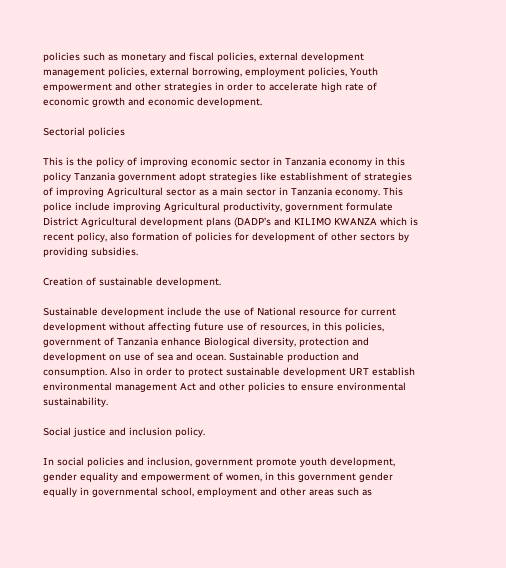policies such as monetary and fiscal policies, external development management policies, external borrowing, employment policies, Youth empowerment and other strategies in order to accelerate high rate of economic growth and economic development.

Sectorial policies

This is the policy of improving economic sector in Tanzania economy in this policy Tanzania government adopt strategies like establishment of strategies of improving Agricultural sector as a main sector in Tanzania economy. This police include improving Agricultural productivity, government formulate District Agricultural development plans (DADP’s and KILIMO KWANZA which is recent policy, also formation of policies for development of other sectors by providing subsidies.

Creation of sustainable development.

Sustainable development include the use of National resource for current development without affecting future use of resources, in this policies, government of Tanzania enhance Biological diversity, protection and development on use of sea and ocean. Sustainable production and consumption. Also in order to protect sustainable development URT establish environmental management Act and other policies to ensure environmental sustainability.

Social justice and inclusion policy.

In social policies and inclusion, government promote youth development, gender equality and empowerment of women, in this government gender equally in governmental school, employment and other areas such as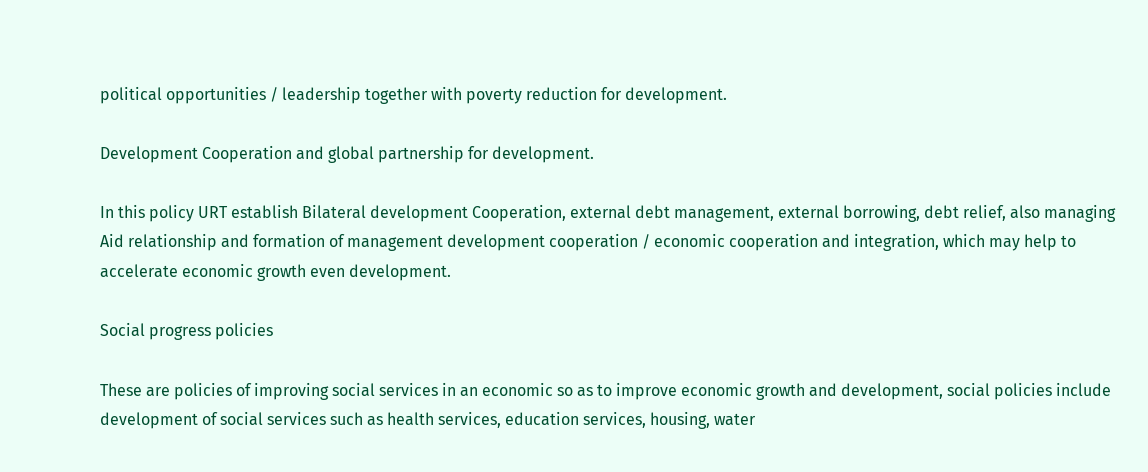political opportunities / leadership together with poverty reduction for development.

Development Cooperation and global partnership for development.

In this policy URT establish Bilateral development Cooperation, external debt management, external borrowing, debt relief, also managing Aid relationship and formation of management development cooperation / economic cooperation and integration, which may help to accelerate economic growth even development.

Social progress policies

These are policies of improving social services in an economic so as to improve economic growth and development, social policies include development of social services such as health services, education services, housing, water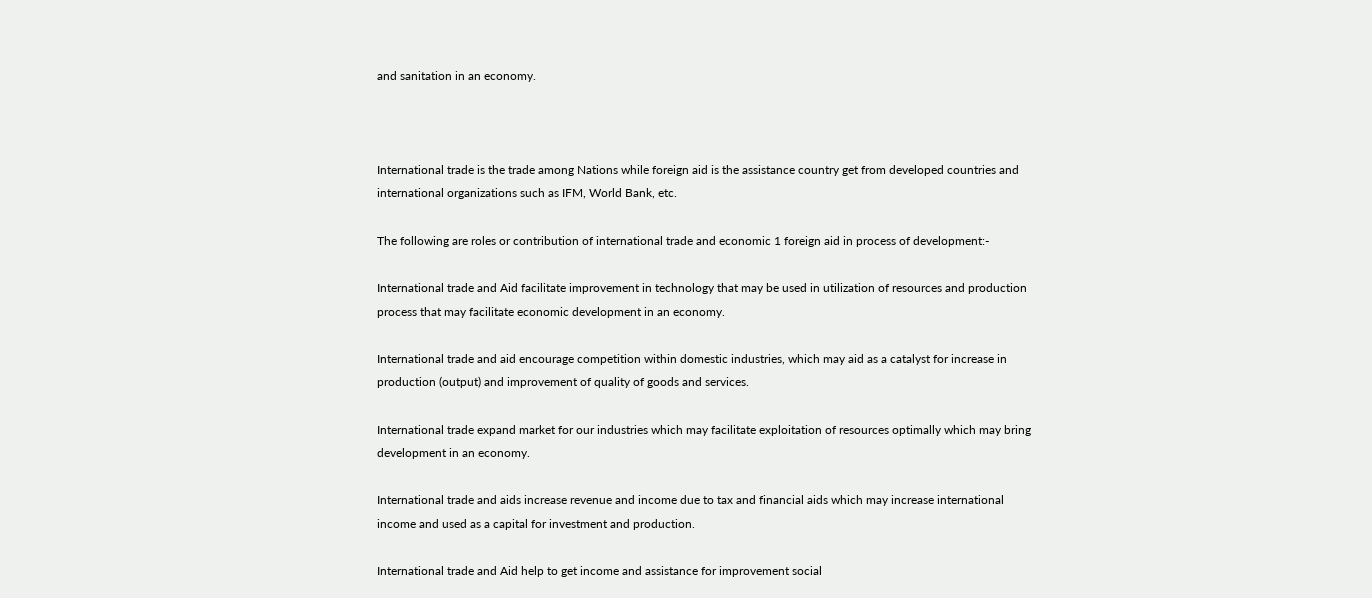and sanitation in an economy.



International trade is the trade among Nations while foreign aid is the assistance country get from developed countries and international organizations such as IFM, World Bank, etc.

The following are roles or contribution of international trade and economic 1 foreign aid in process of development:-

International trade and Aid facilitate improvement in technology that may be used in utilization of resources and production process that may facilitate economic development in an economy.

International trade and aid encourage competition within domestic industries, which may aid as a catalyst for increase in production (output) and improvement of quality of goods and services.

International trade expand market for our industries which may facilitate exploitation of resources optimally which may bring development in an economy.

International trade and aids increase revenue and income due to tax and financial aids which may increase international income and used as a capital for investment and production.

International trade and Aid help to get income and assistance for improvement social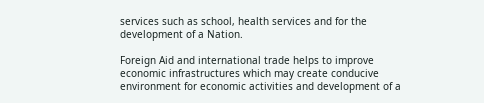services such as school, health services and for the development of a Nation.

Foreign Aid and international trade helps to improve economic infrastructures which may create conducive environment for economic activities and development of a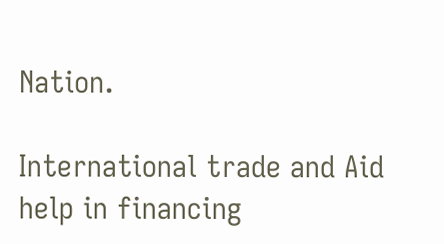Nation.

International trade and Aid help in financing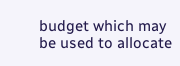budget which may be used to allocate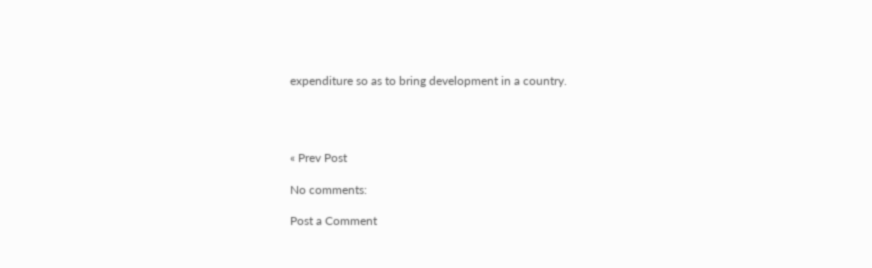expenditure so as to bring development in a country.




« Prev Post

No comments:

Post a Comment